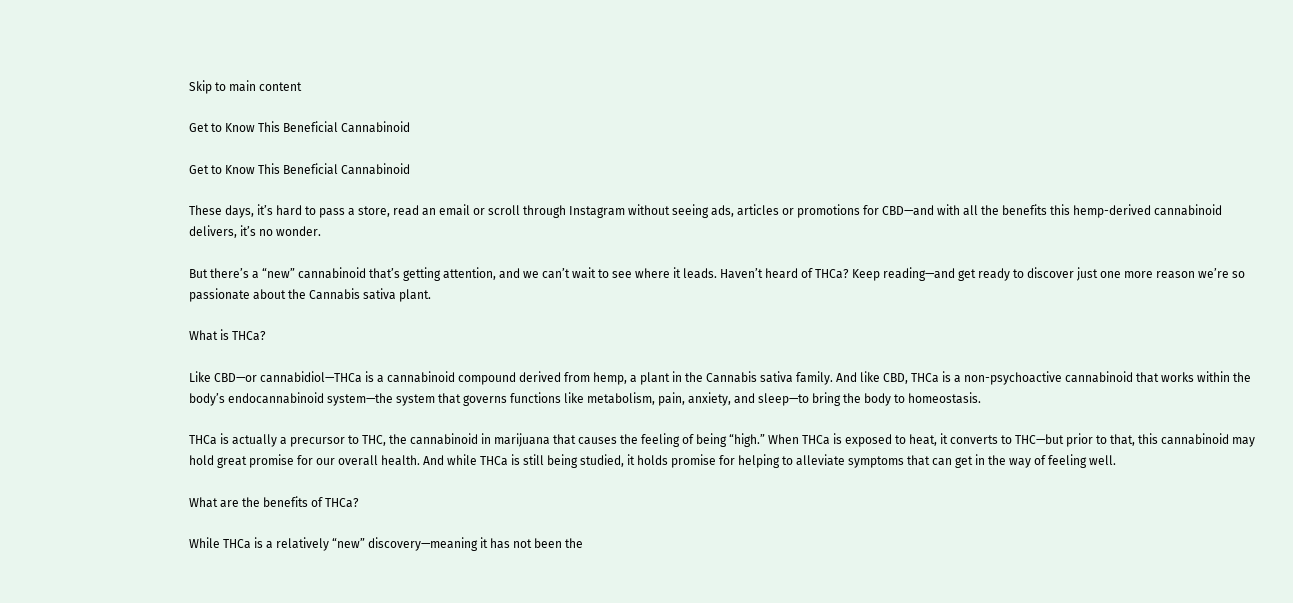Skip to main content

Get to Know This Beneficial Cannabinoid

Get to Know This Beneficial Cannabinoid

These days, it’s hard to pass a store, read an email or scroll through Instagram without seeing ads, articles or promotions for CBD—and with all the benefits this hemp-derived cannabinoid delivers, it’s no wonder.

But there’s a “new” cannabinoid that’s getting attention, and we can’t wait to see where it leads. Haven’t heard of THCa? Keep reading—and get ready to discover just one more reason we’re so passionate about the Cannabis sativa plant.

What is THCa?

Like CBD—or cannabidiol—THCa is a cannabinoid compound derived from hemp, a plant in the Cannabis sativa family. And like CBD, THCa is a non-psychoactive cannabinoid that works within the body’s endocannabinoid system—the system that governs functions like metabolism, pain, anxiety, and sleep—to bring the body to homeostasis.

THCa is actually a precursor to THC, the cannabinoid in marijuana that causes the feeling of being “high.” When THCa is exposed to heat, it converts to THC—but prior to that, this cannabinoid may hold great promise for our overall health. And while THCa is still being studied, it holds promise for helping to alleviate symptoms that can get in the way of feeling well.

What are the benefits of THCa?

While THCa is a relatively “new” discovery—meaning it has not been the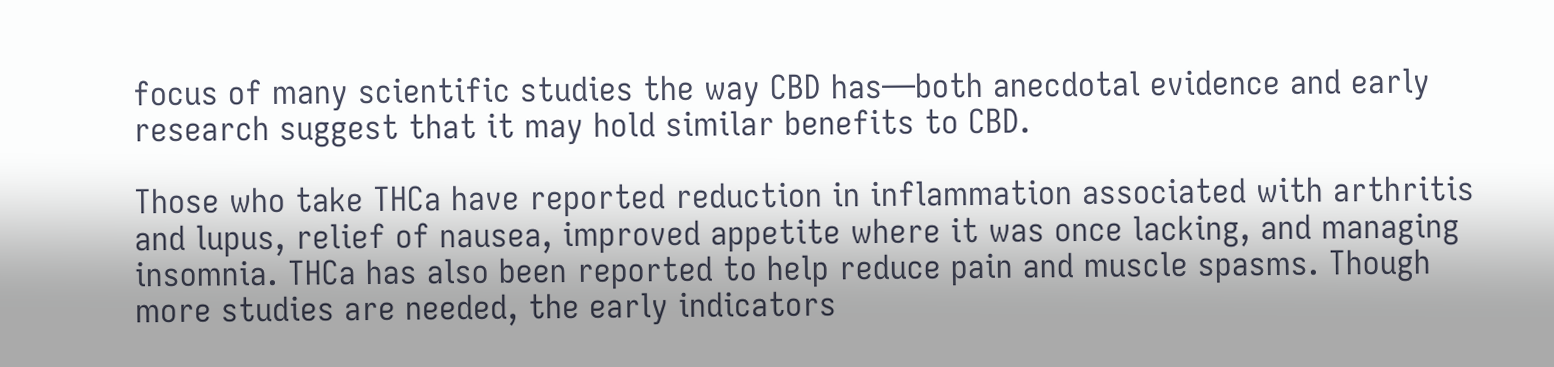focus of many scientific studies the way CBD has—both anecdotal evidence and early research suggest that it may hold similar benefits to CBD.

Those who take THCa have reported reduction in inflammation associated with arthritis and lupus, relief of nausea, improved appetite where it was once lacking, and managing insomnia. THCa has also been reported to help reduce pain and muscle spasms. Though more studies are needed, the early indicators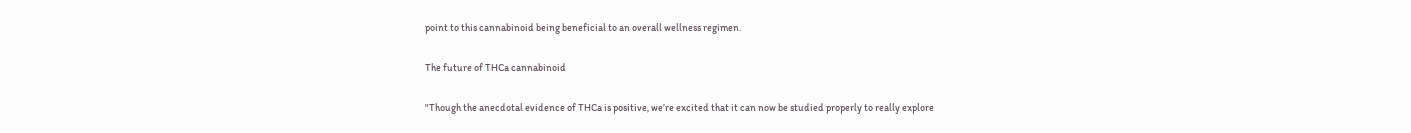point to this cannabinoid being beneficial to an overall wellness regimen.

The future of THCa cannabinoid

"Though the anecdotal evidence of THCa is positive, we’re excited that it can now be studied properly to really explore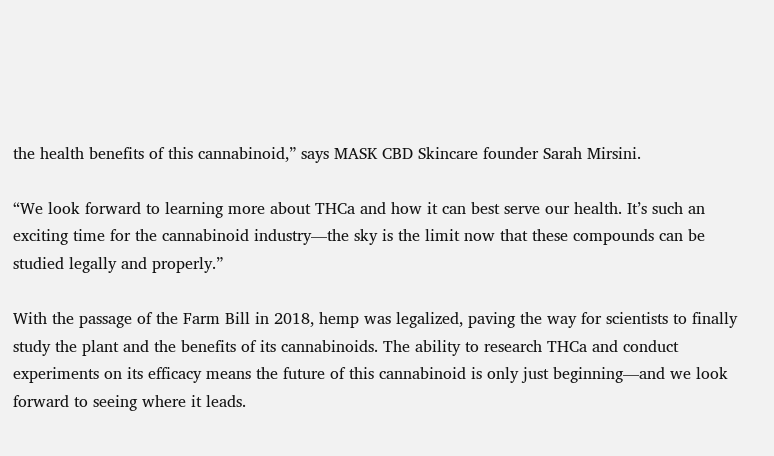the health benefits of this cannabinoid,” says MASK CBD Skincare founder Sarah Mirsini.

“We look forward to learning more about THCa and how it can best serve our health. It’s such an exciting time for the cannabinoid industry—the sky is the limit now that these compounds can be studied legally and properly.”

With the passage of the Farm Bill in 2018, hemp was legalized, paving the way for scientists to finally study the plant and the benefits of its cannabinoids. The ability to research THCa and conduct experiments on its efficacy means the future of this cannabinoid is only just beginning—and we look forward to seeing where it leads.